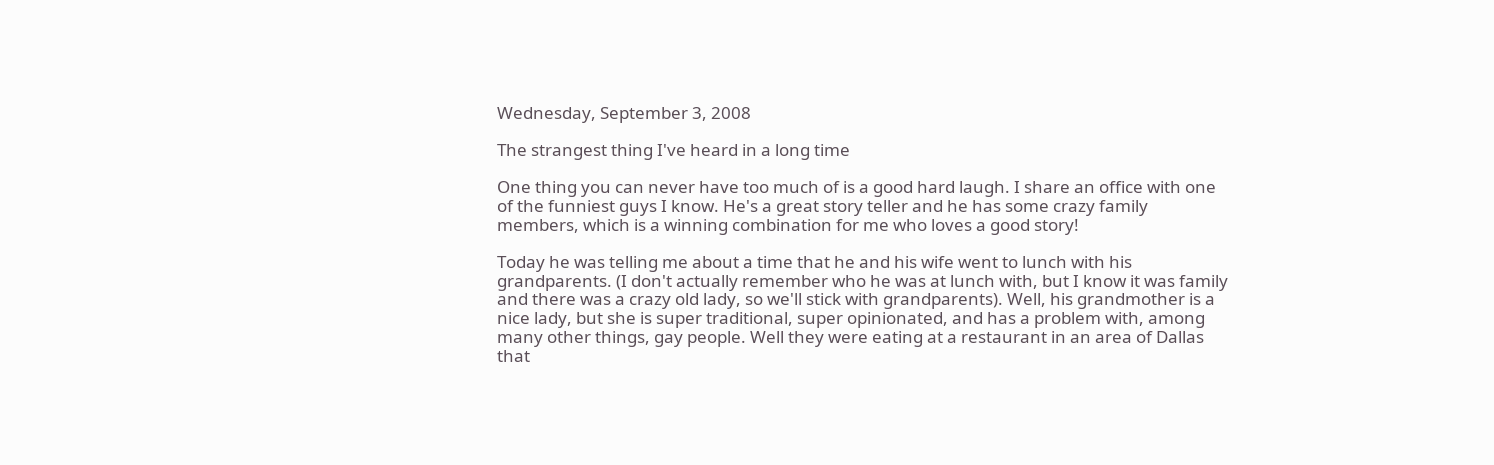Wednesday, September 3, 2008

The strangest thing I've heard in a long time

One thing you can never have too much of is a good hard laugh. I share an office with one of the funniest guys I know. He's a great story teller and he has some crazy family members, which is a winning combination for me who loves a good story!

Today he was telling me about a time that he and his wife went to lunch with his grandparents. (I don't actually remember who he was at lunch with, but I know it was family and there was a crazy old lady, so we'll stick with grandparents). Well, his grandmother is a nice lady, but she is super traditional, super opinionated, and has a problem with, among many other things, gay people. Well they were eating at a restaurant in an area of Dallas that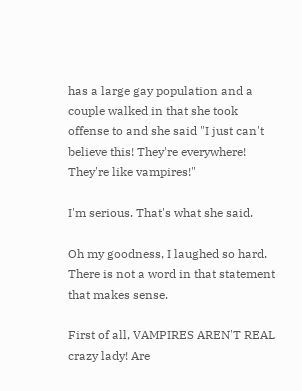has a large gay population and a couple walked in that she took offense to and she said "I just can't believe this! They're everywhere! They're like vampires!"

I'm serious. That's what she said.

Oh my goodness, I laughed so hard. There is not a word in that statement that makes sense.

First of all, VAMPIRES AREN'T REAL crazy lady! Are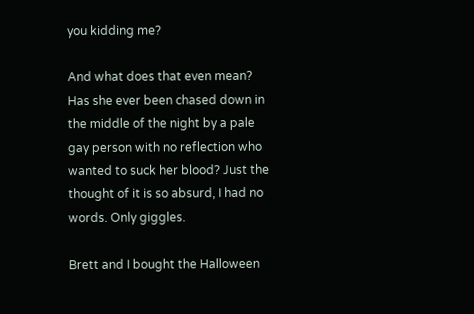you kidding me?

And what does that even mean? Has she ever been chased down in the middle of the night by a pale gay person with no reflection who wanted to suck her blood? Just the thought of it is so absurd, I had no words. Only giggles.

Brett and I bought the Halloween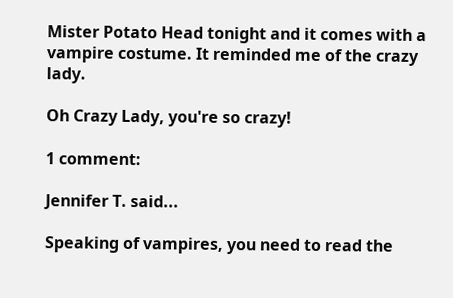Mister Potato Head tonight and it comes with a vampire costume. It reminded me of the crazy lady.

Oh Crazy Lady, you're so crazy!

1 comment:

Jennifer T. said...

Speaking of vampires, you need to read the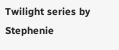Twilight series by Stephenie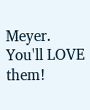Meyer. You'll LOVE them!